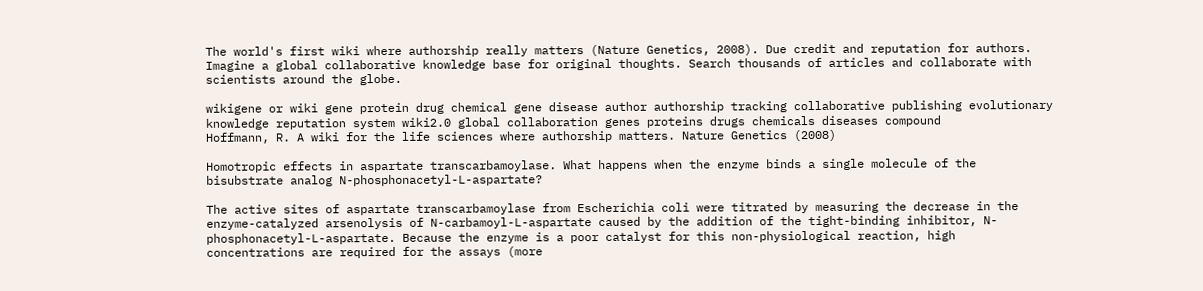The world's first wiki where authorship really matters (Nature Genetics, 2008). Due credit and reputation for authors. Imagine a global collaborative knowledge base for original thoughts. Search thousands of articles and collaborate with scientists around the globe.

wikigene or wiki gene protein drug chemical gene disease author authorship tracking collaborative publishing evolutionary knowledge reputation system wiki2.0 global collaboration genes proteins drugs chemicals diseases compound
Hoffmann, R. A wiki for the life sciences where authorship matters. Nature Genetics (2008)

Homotropic effects in aspartate transcarbamoylase. What happens when the enzyme binds a single molecule of the bisubstrate analog N-phosphonacetyl-L-aspartate?

The active sites of aspartate transcarbamoylase from Escherichia coli were titrated by measuring the decrease in the enzyme-catalyzed arsenolysis of N-carbamoyl-L-aspartate caused by the addition of the tight-binding inhibitor, N-phosphonacetyl-L-aspartate. Because the enzyme is a poor catalyst for this non-physiological reaction, high concentrations are required for the assays (more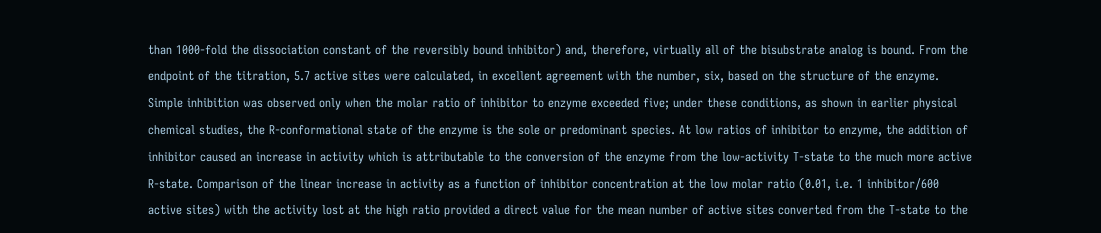than 1000-fold the dissociation constant of the reversibly bound inhibitor) and, therefore, virtually all of the bisubstrate analog is bound. From the endpoint of the titration, 5.7 active sites were calculated, in excellent agreement with the number, six, based on the structure of the enzyme. Simple inhibition was observed only when the molar ratio of inhibitor to enzyme exceeded five; under these conditions, as shown in earlier physical chemical studies, the R-conformational state of the enzyme is the sole or predominant species. At low ratios of inhibitor to enzyme, the addition of inhibitor caused an increase in activity which is attributable to the conversion of the enzyme from the low-activity T-state to the much more active R-state. Comparison of the linear increase in activity as a function of inhibitor concentration at the low molar ratio (0.01, i.e. 1 inhibitor/600 active sites) with the activity lost at the high ratio provided a direct value for the mean number of active sites converted from the T-state to the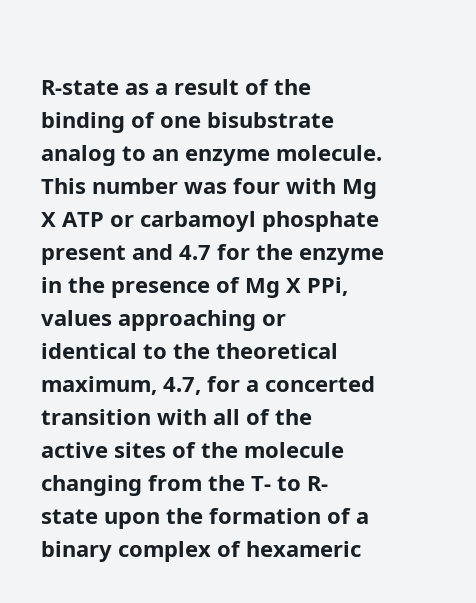R-state as a result of the binding of one bisubstrate analog to an enzyme molecule. This number was four with Mg X ATP or carbamoyl phosphate present and 4.7 for the enzyme in the presence of Mg X PPi, values approaching or identical to the theoretical maximum, 4.7, for a concerted transition with all of the active sites of the molecule changing from the T- to R-state upon the formation of a binary complex of hexameric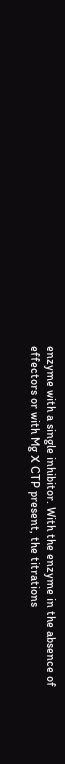enzyme with a single inhibitor. With the enzyme in the absence of effectors or with Mg X CTP present, the titrations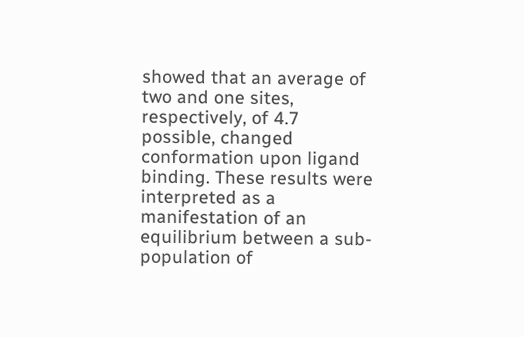showed that an average of two and one sites, respectively, of 4.7 possible, changed conformation upon ligand binding. These results were interpreted as a manifestation of an equilibrium between a sub-population of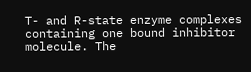T- and R-state enzyme complexes containing one bound inhibitor molecule. The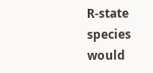R-state species would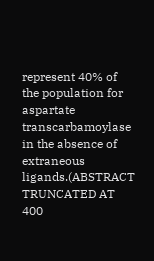represent 40% of the population for aspartate transcarbamoylase in the absence of extraneous ligands.(ABSTRACT TRUNCATED AT 400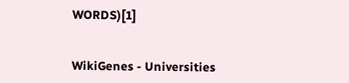WORDS)[1]


WikiGenes - Universities